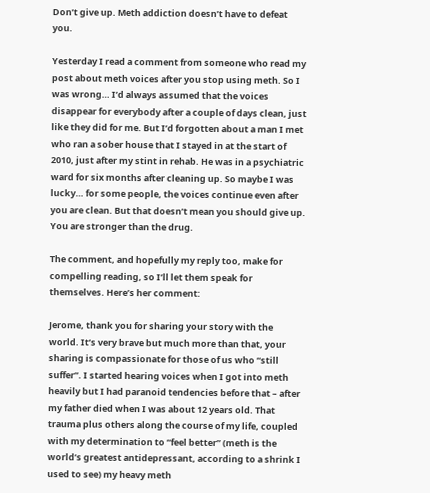Don’t give up. Meth addiction doesn’t have to defeat you.

Yesterday I read a comment from someone who read my post about meth voices after you stop using meth. So I was wrong… I’d always assumed that the voices disappear for everybody after a couple of days clean, just like they did for me. But I’d forgotten about a man I met who ran a sober house that I stayed in at the start of 2010, just after my stint in rehab. He was in a psychiatric ward for six months after cleaning up. So maybe I was lucky… for some people, the voices continue even after you are clean. But that doesn’t mean you should give up. You are stronger than the drug.

The comment, and hopefully my reply too, make for compelling reading, so I’ll let them speak for themselves. Here’s her comment:

Jerome, thank you for sharing your story with the world. It’s very brave but much more than that, your sharing is compassionate for those of us who “still suffer”. I started hearing voices when I got into meth heavily but I had paranoid tendencies before that – after my father died when I was about 12 years old. That trauma plus others along the course of my life, coupled with my determination to “feel better” (meth is the world’s greatest antidepressant, according to a shrink I used to see) my heavy meth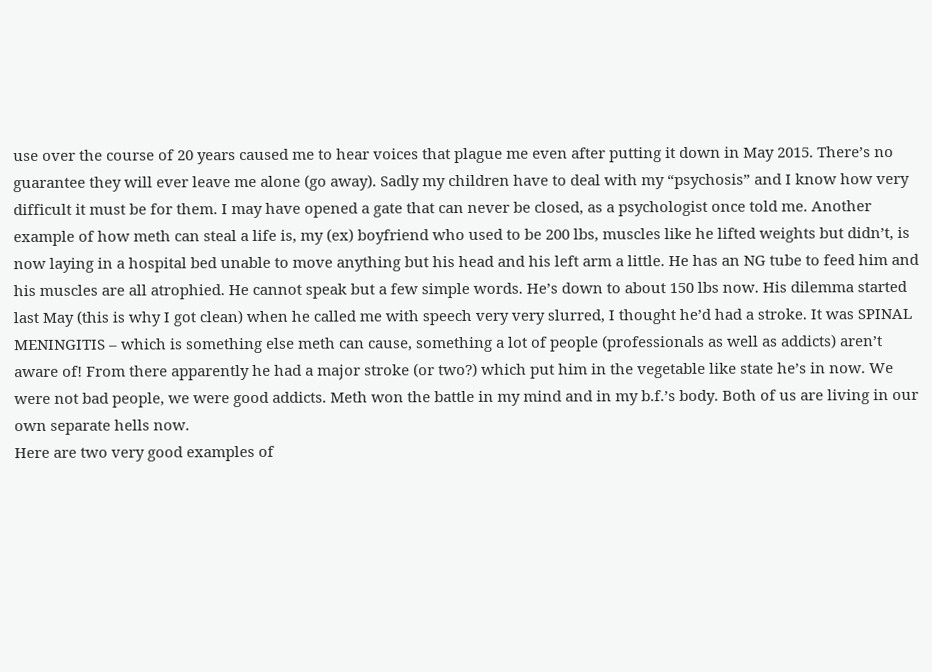use over the course of 20 years caused me to hear voices that plague me even after putting it down in May 2015. There’s no guarantee they will ever leave me alone (go away). Sadly my children have to deal with my “psychosis” and I know how very difficult it must be for them. I may have opened a gate that can never be closed, as a psychologist once told me. Another example of how meth can steal a life is, my (ex) boyfriend who used to be 200 lbs, muscles like he lifted weights but didn’t, is now laying in a hospital bed unable to move anything but his head and his left arm a little. He has an NG tube to feed him and his muscles are all atrophied. He cannot speak but a few simple words. He’s down to about 150 lbs now. His dilemma started last May (this is why I got clean) when he called me with speech very very slurred, I thought he’d had a stroke. It was SPINAL MENINGITIS – which is something else meth can cause, something a lot of people (professionals as well as addicts) aren’t aware of! From there apparently he had a major stroke (or two?) which put him in the vegetable like state he’s in now. We were not bad people, we were good addicts. Meth won the battle in my mind and in my b.f.’s body. Both of us are living in our own separate hells now.
Here are two very good examples of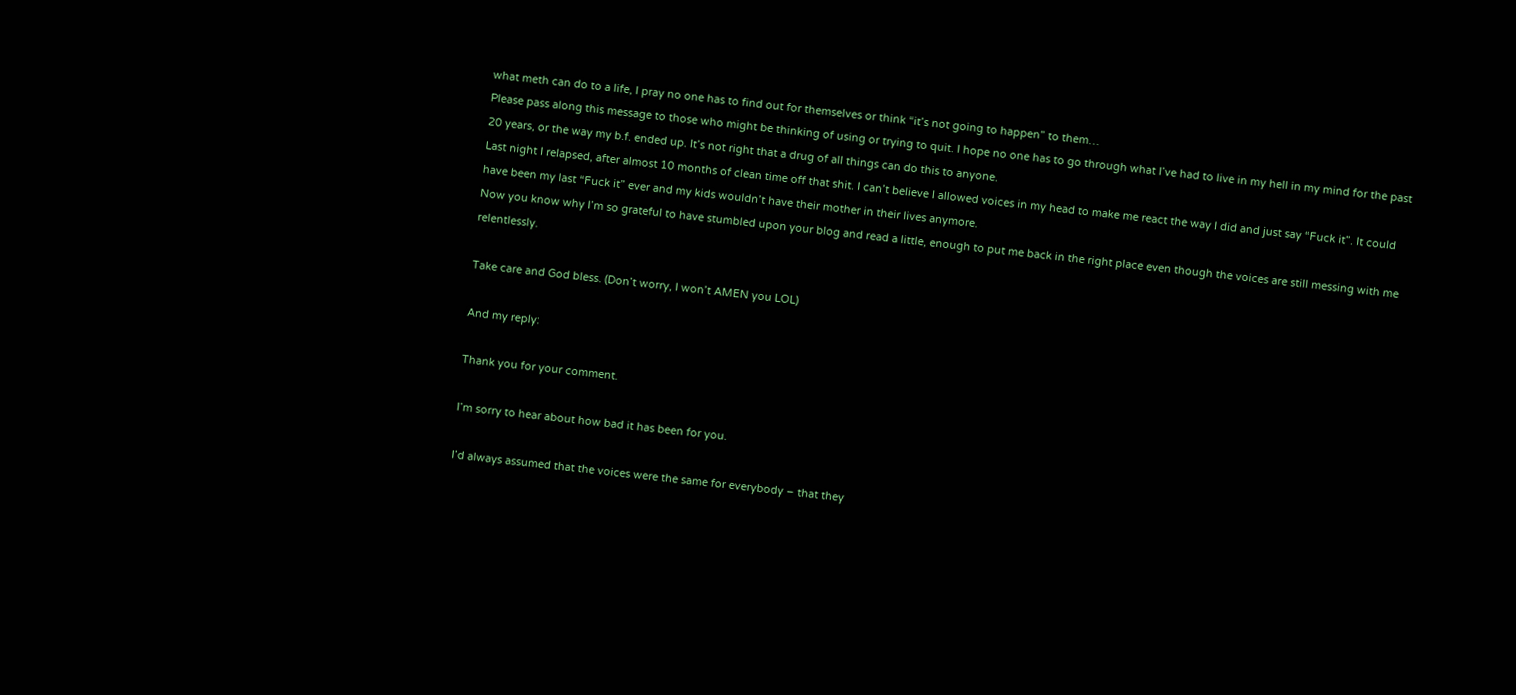what meth can do to a life, I pray no one has to find out for themselves or think “it’s not going to happen” to them…
Please pass along this message to those who might be thinking of using or trying to quit. I hope no one has to go through what I’ve had to live in my hell in my mind for the past 20 years, or the way my b.f. ended up. It’s not right that a drug of all things can do this to anyone.
Last night I relapsed, after almost 10 months of clean time off that shit. I can’t believe I allowed voices in my head to make me react the way I did and just say “Fuck it”. It could have been my last “Fuck it” ever and my kids wouldn’t have their mother in their lives anymore.
Now you know why I’m so grateful to have stumbled upon your blog and read a little, enough to put me back in the right place even though the voices are still messing with me relentlessly.

Take care and God bless. (Don’t worry, I won’t AMEN you LOL)

And my reply:

Thank you for your comment.

I’m sorry to hear about how bad it has been for you.

I’d always assumed that the voices were the same for everybody – that they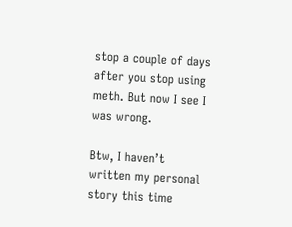stop a couple of days after you stop using meth. But now I see I was wrong.

Btw, I haven’t written my personal story this time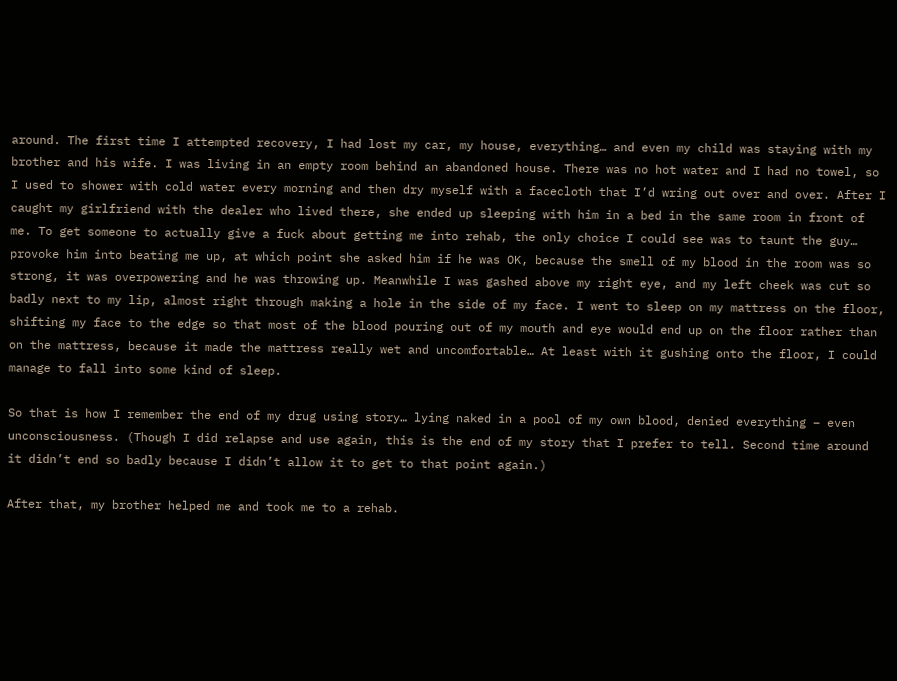around. The first time I attempted recovery, I had lost my car, my house, everything… and even my child was staying with my brother and his wife. I was living in an empty room behind an abandoned house. There was no hot water and I had no towel, so I used to shower with cold water every morning and then dry myself with a facecloth that I’d wring out over and over. After I caught my girlfriend with the dealer who lived there, she ended up sleeping with him in a bed in the same room in front of me. To get someone to actually give a fuck about getting me into rehab, the only choice I could see was to taunt the guy… provoke him into beating me up, at which point she asked him if he was OK, because the smell of my blood in the room was so strong, it was overpowering and he was throwing up. Meanwhile I was gashed above my right eye, and my left cheek was cut so badly next to my lip, almost right through making a hole in the side of my face. I went to sleep on my mattress on the floor, shifting my face to the edge so that most of the blood pouring out of my mouth and eye would end up on the floor rather than on the mattress, because it made the mattress really wet and uncomfortable… At least with it gushing onto the floor, I could manage to fall into some kind of sleep.

So that is how I remember the end of my drug using story… lying naked in a pool of my own blood, denied everything – even unconsciousness. (Though I did relapse and use again, this is the end of my story that I prefer to tell. Second time around it didn’t end so badly because I didn’t allow it to get to that point again.)

After that, my brother helped me and took me to a rehab.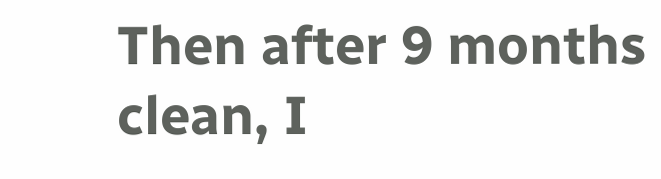Then after 9 months clean, I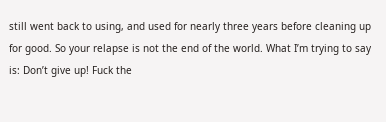still went back to using, and used for nearly three years before cleaning up for good. So your relapse is not the end of the world. What I’m trying to say is: Don’t give up! Fuck the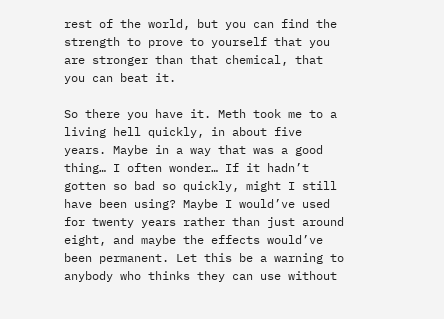rest of the world, but you can find the strength to prove to yourself that you are stronger than that chemical, that you can beat it.

So there you have it. Meth took me to a living hell quickly, in about five years. Maybe in a way that was a good thing… I often wonder… If it hadn’t gotten so bad so quickly, might I still have been using? Maybe I would’ve used for twenty years rather than just around eight, and maybe the effects would’ve been permanent. Let this be a warning to anybody who thinks they can use without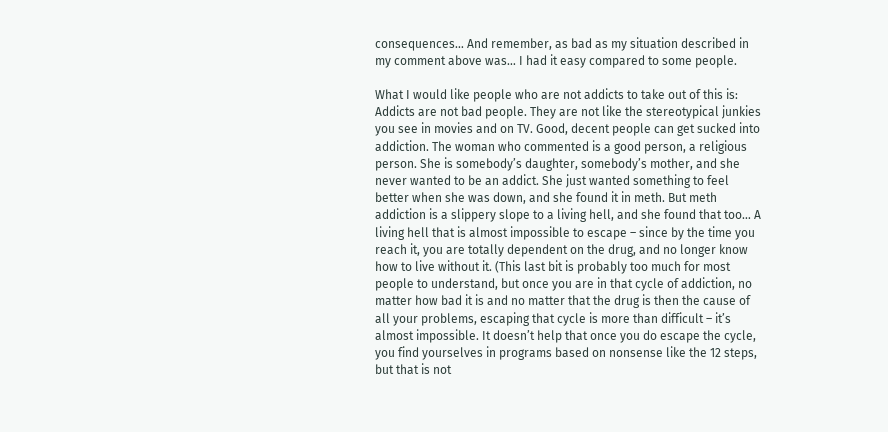consequences… And remember, as bad as my situation described in my comment above was… I had it easy compared to some people.

What I would like people who are not addicts to take out of this is: Addicts are not bad people. They are not like the stereotypical junkies you see in movies and on TV. Good, decent people can get sucked into addiction. The woman who commented is a good person, a religious person. She is somebody’s daughter, somebody’s mother, and she never wanted to be an addict. She just wanted something to feel better when she was down, and she found it in meth. But meth addiction is a slippery slope to a living hell, and she found that too… A living hell that is almost impossible to escape – since by the time you reach it, you are totally dependent on the drug, and no longer know how to live without it. (This last bit is probably too much for most people to understand, but once you are in that cycle of addiction, no matter how bad it is and no matter that the drug is then the cause of all your problems, escaping that cycle is more than difficult – it’s almost impossible. It doesn’t help that once you do escape the cycle, you find yourselves in programs based on nonsense like the 12 steps, but that is not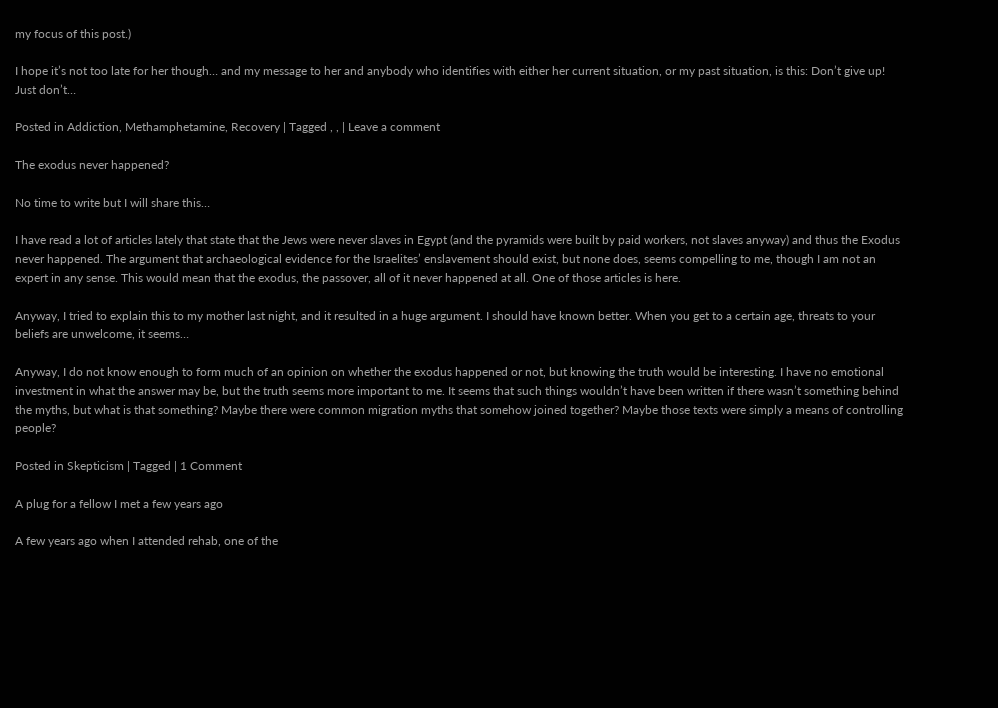my focus of this post.)

I hope it’s not too late for her though… and my message to her and anybody who identifies with either her current situation, or my past situation, is this: Don’t give up! Just don’t…

Posted in Addiction, Methamphetamine, Recovery | Tagged , , | Leave a comment

The exodus never happened?

No time to write but I will share this…

I have read a lot of articles lately that state that the Jews were never slaves in Egypt (and the pyramids were built by paid workers, not slaves anyway) and thus the Exodus never happened. The argument that archaeological evidence for the Israelites’ enslavement should exist, but none does, seems compelling to me, though I am not an expert in any sense. This would mean that the exodus, the passover, all of it never happened at all. One of those articles is here.

Anyway, I tried to explain this to my mother last night, and it resulted in a huge argument. I should have known better. When you get to a certain age, threats to your beliefs are unwelcome, it seems…

Anyway, I do not know enough to form much of an opinion on whether the exodus happened or not, but knowing the truth would be interesting. I have no emotional investment in what the answer may be, but the truth seems more important to me. It seems that such things wouldn’t have been written if there wasn’t something behind the myths, but what is that something? Maybe there were common migration myths that somehow joined together? Maybe those texts were simply a means of controlling people?

Posted in Skepticism | Tagged | 1 Comment

A plug for a fellow I met a few years ago

A few years ago when I attended rehab, one of the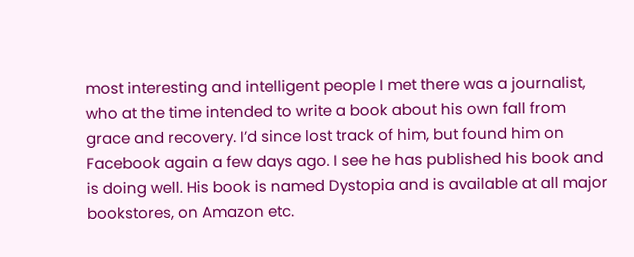most interesting and intelligent people I met there was a journalist, who at the time intended to write a book about his own fall from grace and recovery. I’d since lost track of him, but found him on Facebook again a few days ago. I see he has published his book and is doing well. His book is named Dystopia and is available at all major bookstores, on Amazon etc.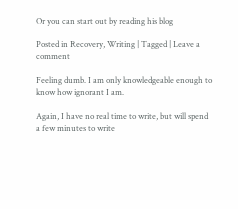Or you can start out by reading his blog

Posted in Recovery, Writing | Tagged | Leave a comment

Feeling dumb. I am only knowledgeable enough to know how ignorant I am.

Again, I have no real time to write, but will spend a few minutes to write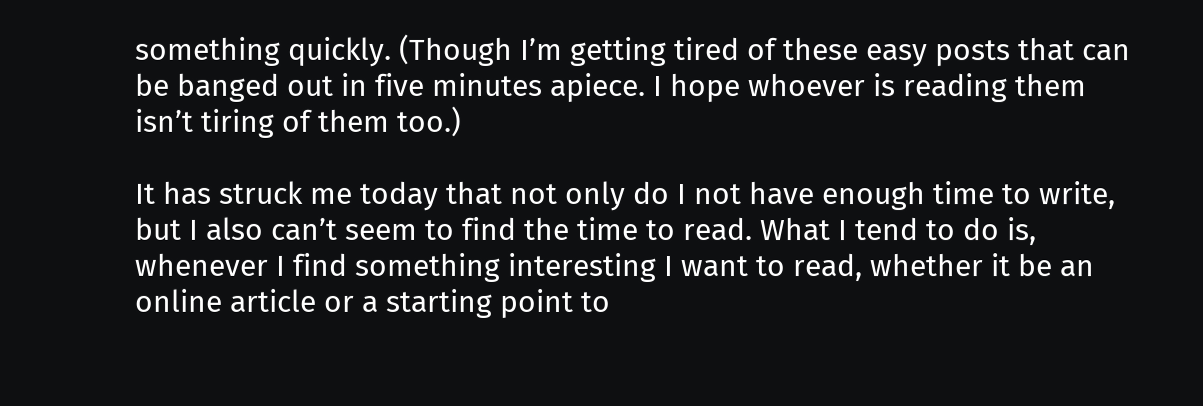something quickly. (Though I’m getting tired of these easy posts that can be banged out in five minutes apiece. I hope whoever is reading them isn’t tiring of them too.)

It has struck me today that not only do I not have enough time to write, but I also can’t seem to find the time to read. What I tend to do is, whenever I find something interesting I want to read, whether it be an online article or a starting point to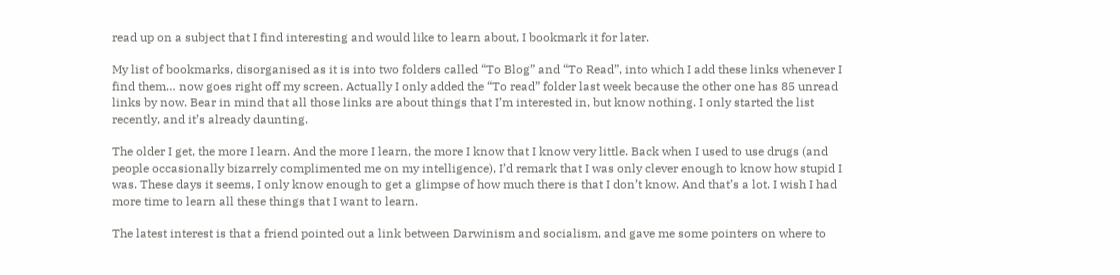read up on a subject that I find interesting and would like to learn about, I bookmark it for later.

My list of bookmarks, disorganised as it is into two folders called “To Blog” and “To Read”, into which I add these links whenever I find them… now goes right off my screen. Actually I only added the “To read” folder last week because the other one has 85 unread links by now. Bear in mind that all those links are about things that I’m interested in, but know nothing. I only started the list recently, and it’s already daunting.

The older I get, the more I learn. And the more I learn, the more I know that I know very little. Back when I used to use drugs (and people occasionally bizarrely complimented me on my intelligence), I’d remark that I was only clever enough to know how stupid I was. These days it seems, I only know enough to get a glimpse of how much there is that I don’t know. And that’s a lot. I wish I had more time to learn all these things that I want to learn.

The latest interest is that a friend pointed out a link between Darwinism and socialism, and gave me some pointers on where to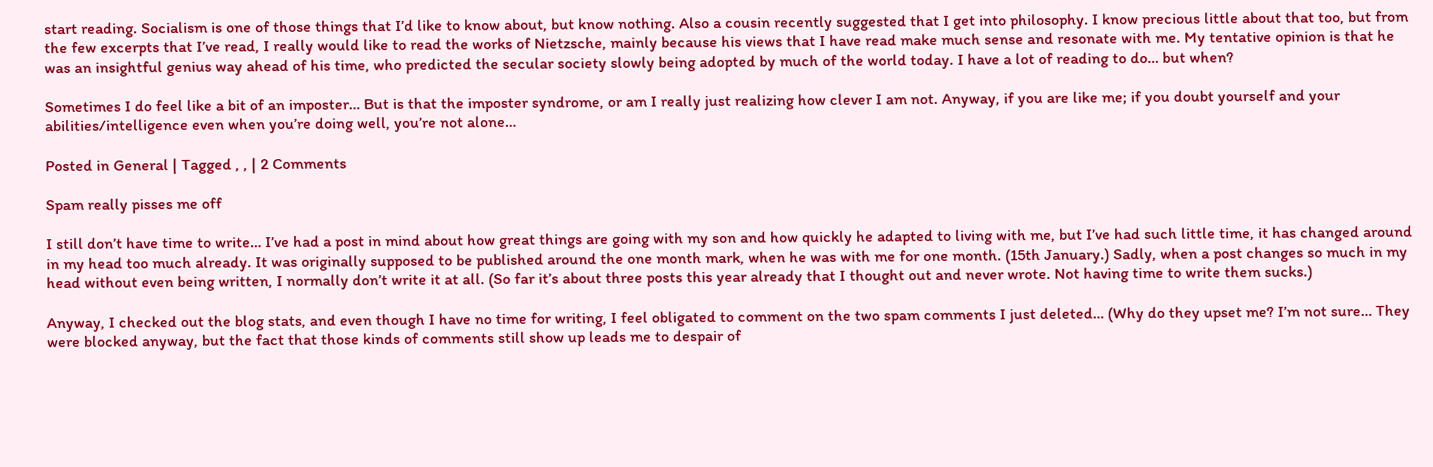start reading. Socialism is one of those things that I’d like to know about, but know nothing. Also a cousin recently suggested that I get into philosophy. I know precious little about that too, but from the few excerpts that I’ve read, I really would like to read the works of Nietzsche, mainly because his views that I have read make much sense and resonate with me. My tentative opinion is that he was an insightful genius way ahead of his time, who predicted the secular society slowly being adopted by much of the world today. I have a lot of reading to do… but when?

Sometimes I do feel like a bit of an imposter… But is that the imposter syndrome, or am I really just realizing how clever I am not. Anyway, if you are like me; if you doubt yourself and your abilities/intelligence even when you’re doing well, you’re not alone…

Posted in General | Tagged , , | 2 Comments

Spam really pisses me off

I still don’t have time to write… I’ve had a post in mind about how great things are going with my son and how quickly he adapted to living with me, but I’ve had such little time, it has changed around in my head too much already. It was originally supposed to be published around the one month mark, when he was with me for one month. (15th January.) Sadly, when a post changes so much in my head without even being written, I normally don’t write it at all. (So far it’s about three posts this year already that I thought out and never wrote. Not having time to write them sucks.)

Anyway, I checked out the blog stats, and even though I have no time for writing, I feel obligated to comment on the two spam comments I just deleted… (Why do they upset me? I’m not sure… They were blocked anyway, but the fact that those kinds of comments still show up leads me to despair of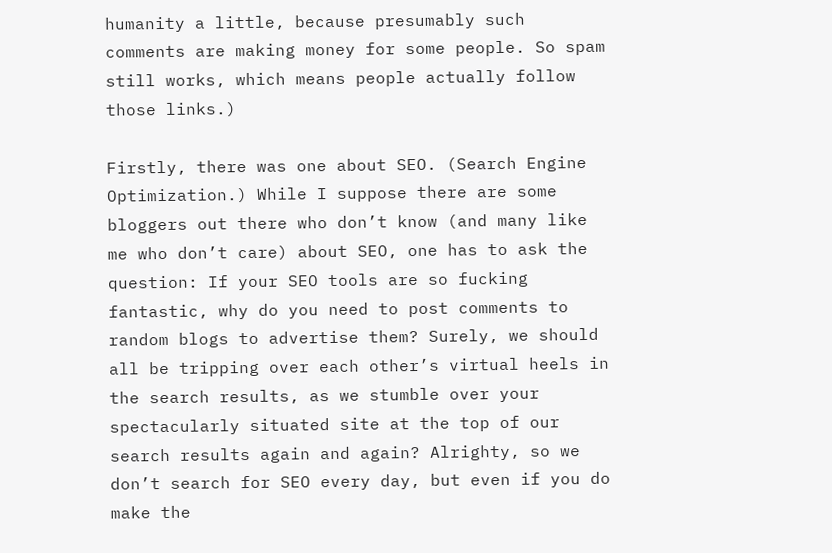humanity a little, because presumably such comments are making money for some people. So spam still works, which means people actually follow those links.)

Firstly, there was one about SEO. (Search Engine Optimization.) While I suppose there are some bloggers out there who don’t know (and many like me who don’t care) about SEO, one has to ask the question: If your SEO tools are so fucking fantastic, why do you need to post comments to random blogs to advertise them? Surely, we should all be tripping over each other’s virtual heels in the search results, as we stumble over your spectacularly situated site at the top of our search results again and again? Alrighty, so we don’t search for SEO every day, but even if you do make the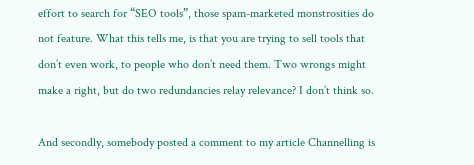effort to search for “SEO tools”, those spam-marketed monstrosities do not feature. What this tells me, is that you are trying to sell tools that don’t even work, to people who don’t need them. Two wrongs might make a right, but do two redundancies relay relevance? I don’t think so.

And secondly, somebody posted a comment to my article Channelling is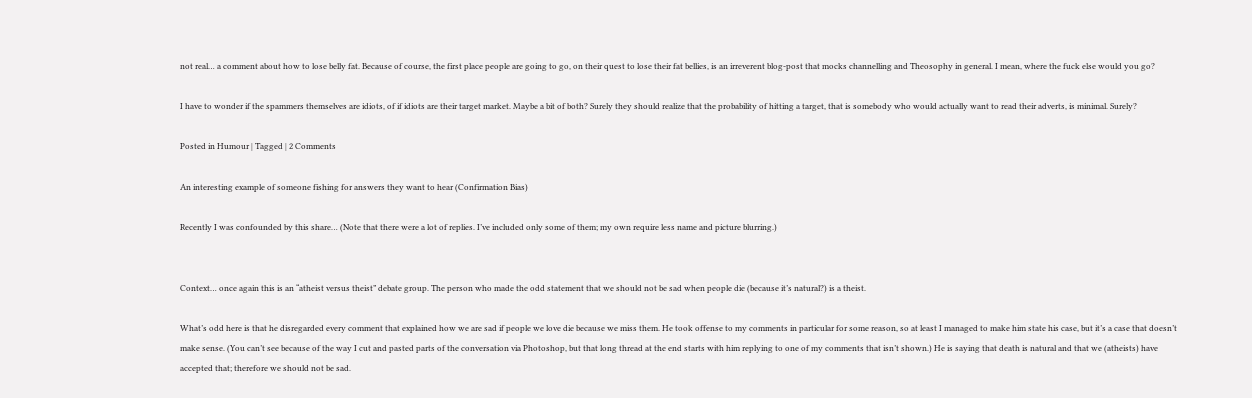not real… a comment about how to lose belly fat. Because of course, the first place people are going to go, on their quest to lose their fat bellies, is an irreverent blog-post that mocks channelling and Theosophy in general. I mean, where the fuck else would you go?

I have to wonder if the spammers themselves are idiots, of if idiots are their target market. Maybe a bit of both? Surely they should realize that the probability of hitting a target, that is somebody who would actually want to read their adverts, is minimal. Surely?

Posted in Humour | Tagged | 2 Comments

An interesting example of someone fishing for answers they want to hear (Confirmation Bias)

Recently I was confounded by this share… (Note that there were a lot of replies. I’ve included only some of them; my own require less name and picture blurring.)


Context… once again this is an “atheist versus theist” debate group. The person who made the odd statement that we should not be sad when people die (because it’s natural?) is a theist.

What’s odd here is that he disregarded every comment that explained how we are sad if people we love die because we miss them. He took offense to my comments in particular for some reason, so at least I managed to make him state his case, but it’s a case that doesn’t make sense. (You can’t see because of the way I cut and pasted parts of the conversation via Photoshop, but that long thread at the end starts with him replying to one of my comments that isn’t shown.) He is saying that death is natural and that we (atheists) have accepted that; therefore we should not be sad.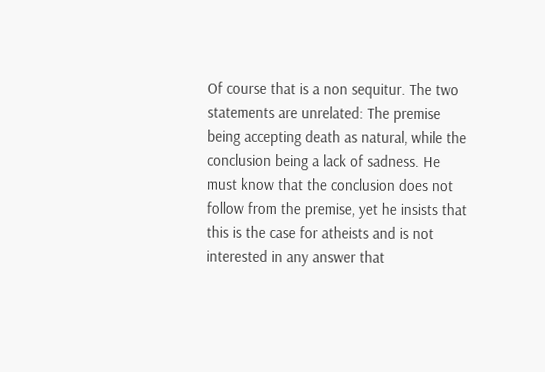Of course that is a non sequitur. The two statements are unrelated: The premise being accepting death as natural, while the conclusion being a lack of sadness. He must know that the conclusion does not follow from the premise, yet he insists that this is the case for atheists and is not interested in any answer that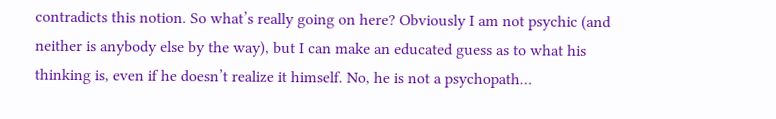contradicts this notion. So what’s really going on here? Obviously I am not psychic (and neither is anybody else by the way), but I can make an educated guess as to what his thinking is, even if he doesn’t realize it himself. No, he is not a psychopath…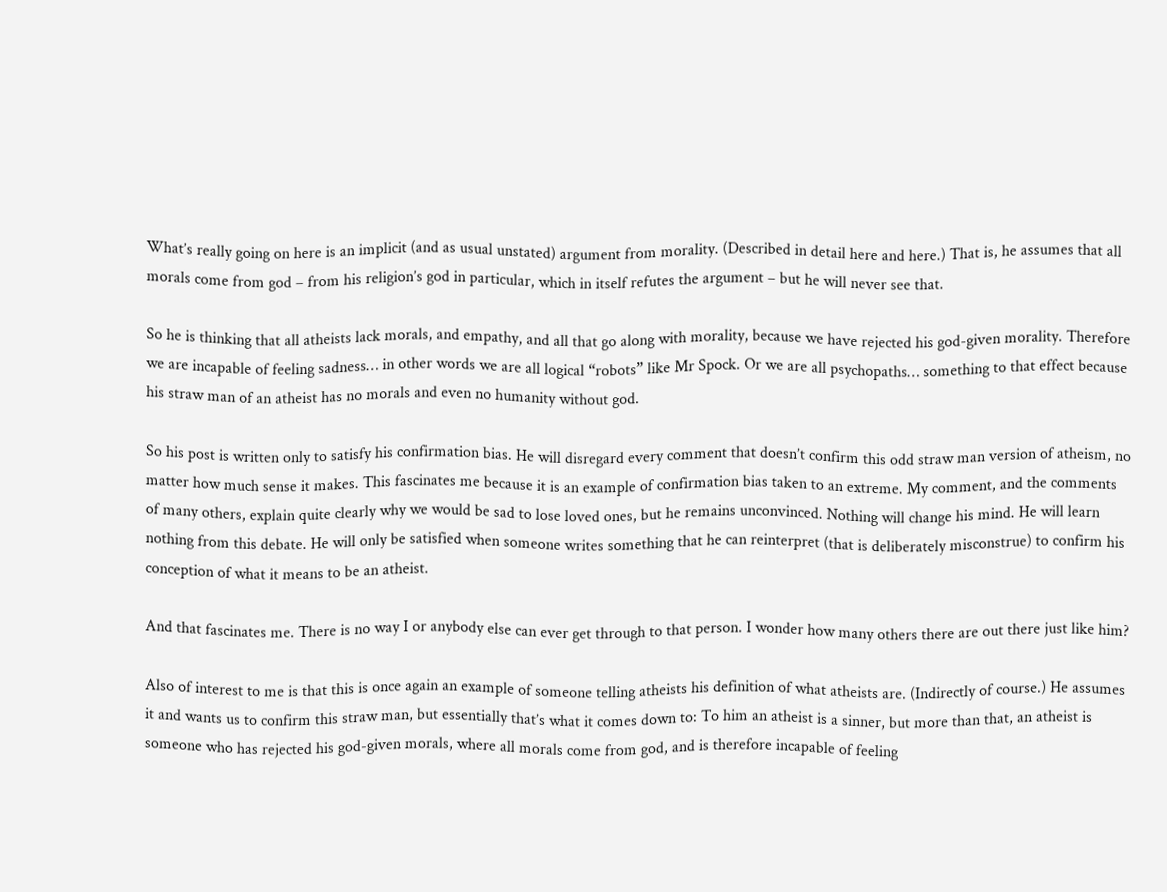What’s really going on here is an implicit (and as usual unstated) argument from morality. (Described in detail here and here.) That is, he assumes that all morals come from god – from his religion’s god in particular, which in itself refutes the argument – but he will never see that.

So he is thinking that all atheists lack morals, and empathy, and all that go along with morality, because we have rejected his god-given morality. Therefore we are incapable of feeling sadness… in other words we are all logical “robots” like Mr Spock. Or we are all psychopaths… something to that effect because his straw man of an atheist has no morals and even no humanity without god.

So his post is written only to satisfy his confirmation bias. He will disregard every comment that doesn’t confirm this odd straw man version of atheism, no matter how much sense it makes. This fascinates me because it is an example of confirmation bias taken to an extreme. My comment, and the comments of many others, explain quite clearly why we would be sad to lose loved ones, but he remains unconvinced. Nothing will change his mind. He will learn nothing from this debate. He will only be satisfied when someone writes something that he can reinterpret (that is deliberately misconstrue) to confirm his conception of what it means to be an atheist.

And that fascinates me. There is no way I or anybody else can ever get through to that person. I wonder how many others there are out there just like him?

Also of interest to me is that this is once again an example of someone telling atheists his definition of what atheists are. (Indirectly of course.) He assumes it and wants us to confirm this straw man, but essentially that’s what it comes down to: To him an atheist is a sinner, but more than that, an atheist is someone who has rejected his god-given morals, where all morals come from god, and is therefore incapable of feeling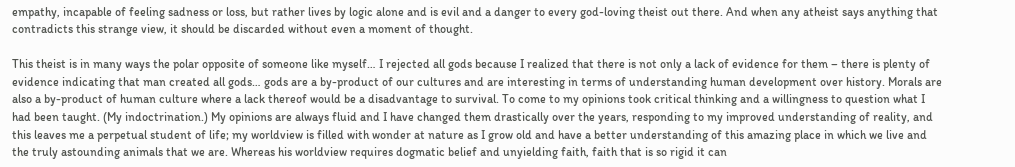empathy, incapable of feeling sadness or loss, but rather lives by logic alone and is evil and a danger to every god-loving theist out there. And when any atheist says anything that contradicts this strange view, it should be discarded without even a moment of thought.

This theist is in many ways the polar opposite of someone like myself… I rejected all gods because I realized that there is not only a lack of evidence for them – there is plenty of evidence indicating that man created all gods… gods are a by-product of our cultures and are interesting in terms of understanding human development over history. Morals are also a by-product of human culture where a lack thereof would be a disadvantage to survival. To come to my opinions took critical thinking and a willingness to question what I had been taught. (My indoctrination.) My opinions are always fluid and I have changed them drastically over the years, responding to my improved understanding of reality, and this leaves me a perpetual student of life; my worldview is filled with wonder at nature as I grow old and have a better understanding of this amazing place in which we live and the truly astounding animals that we are. Whereas his worldview requires dogmatic belief and unyielding faith, faith that is so rigid it can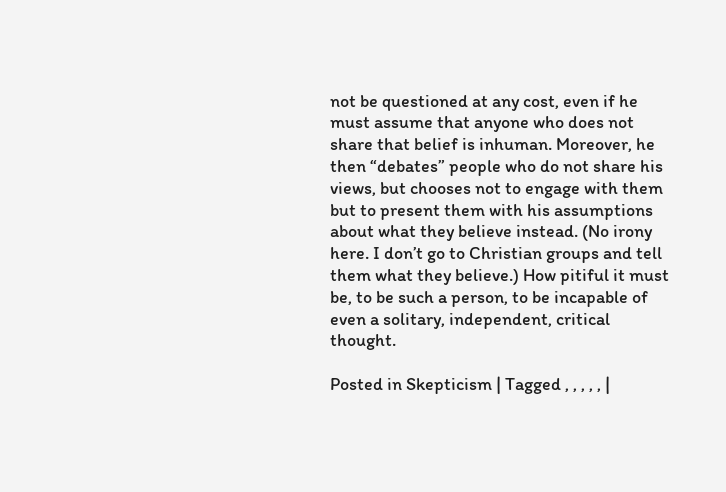not be questioned at any cost, even if he must assume that anyone who does not share that belief is inhuman. Moreover, he then “debates” people who do not share his views, but chooses not to engage with them but to present them with his assumptions about what they believe instead. (No irony here. I don’t go to Christian groups and tell them what they believe.) How pitiful it must be, to be such a person, to be incapable of even a solitary, independent, critical thought.

Posted in Skepticism | Tagged , , , , , |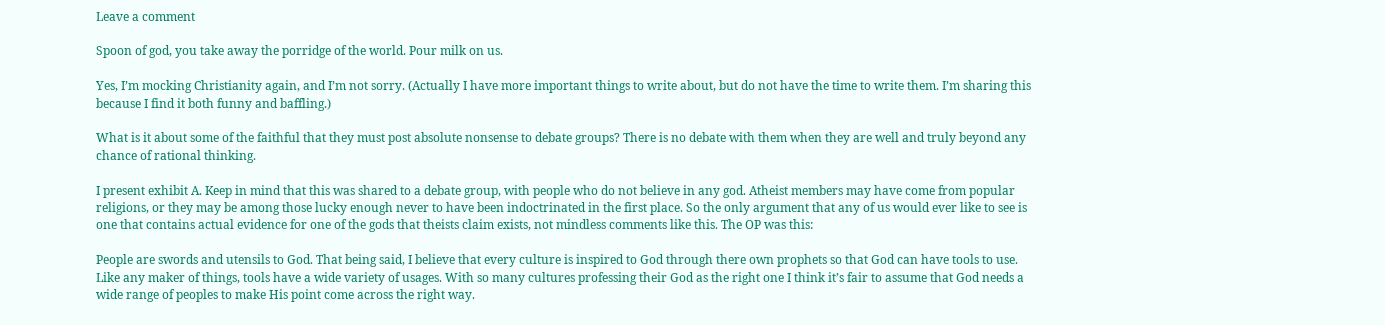Leave a comment

Spoon of god, you take away the porridge of the world. Pour milk on us.

Yes, I’m mocking Christianity again, and I’m not sorry. (Actually I have more important things to write about, but do not have the time to write them. I’m sharing this because I find it both funny and baffling.)

What is it about some of the faithful that they must post absolute nonsense to debate groups? There is no debate with them when they are well and truly beyond any chance of rational thinking.

I present exhibit A. Keep in mind that this was shared to a debate group, with people who do not believe in any god. Atheist members may have come from popular religions, or they may be among those lucky enough never to have been indoctrinated in the first place. So the only argument that any of us would ever like to see is one that contains actual evidence for one of the gods that theists claim exists, not mindless comments like this. The OP was this:

People are swords and utensils to God. That being said, I believe that every culture is inspired to God through there own prophets so that God can have tools to use. Like any maker of things, tools have a wide variety of usages. With so many cultures professing their God as the right one I think it’s fair to assume that God needs a wide range of peoples to make His point come across the right way.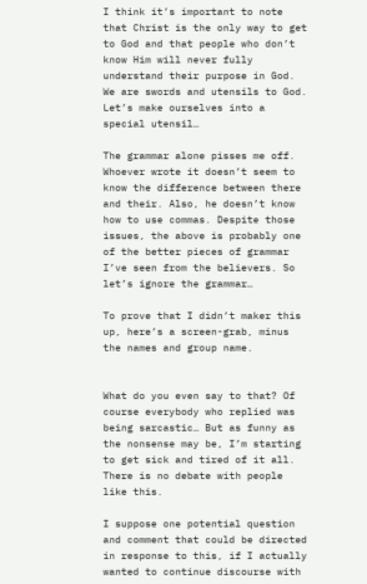I think it’s important to note that Christ is the only way to get to God and that people who don’t know Him will never fully understand their purpose in God. We are swords and utensils to God. Let’s make ourselves into a special utensil…

The grammar alone pisses me off. Whoever wrote it doesn’t seem to know the difference between there and their. Also, he doesn’t know how to use commas. Despite those issues, the above is probably one of the better pieces of grammar I’ve seen from the believers. So let’s ignore the grammar…

To prove that I didn’t maker this up, here’s a screen-grab, minus the names and group name.


What do you even say to that? Of course everybody who replied was being sarcastic… But as funny as the nonsense may be, I’m starting to get sick and tired of it all. There is no debate with people like this.

I suppose one potential question and comment that could be directed in response to this, if I actually wanted to continue discourse with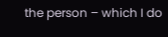the person – which I do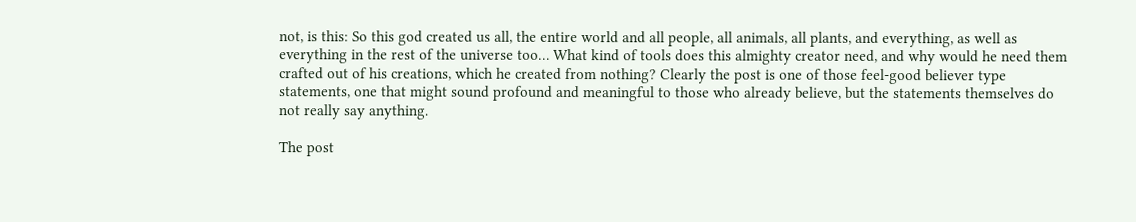not, is this: So this god created us all, the entire world and all people, all animals, all plants, and everything, as well as everything in the rest of the universe too… What kind of tools does this almighty creator need, and why would he need them crafted out of his creations, which he created from nothing? Clearly the post is one of those feel-good believer type statements, one that might sound profound and meaningful to those who already believe, but the statements themselves do not really say anything.

The post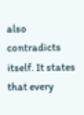also contradicts itself. It states that every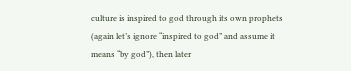culture is inspired to god through its own prophets (again let’s ignore “inspired to god” and assume it means “by god”), then later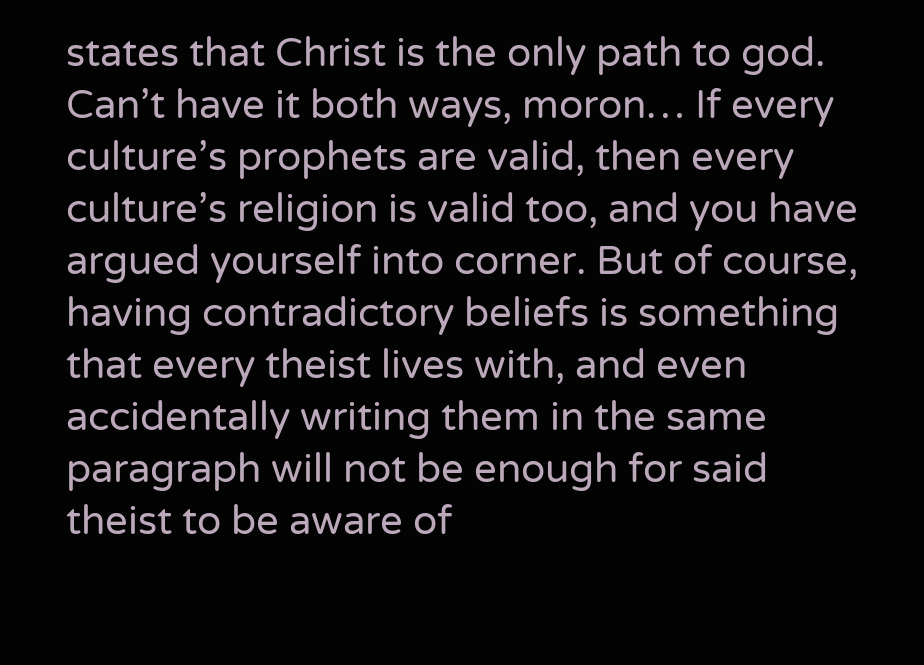states that Christ is the only path to god. Can’t have it both ways, moron… If every culture’s prophets are valid, then every culture’s religion is valid too, and you have argued yourself into corner. But of course, having contradictory beliefs is something that every theist lives with, and even accidentally writing them in the same paragraph will not be enough for said theist to be aware of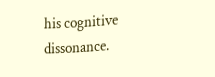his cognitive dissonance.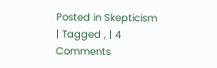Posted in Skepticism | Tagged , | 4 Comments